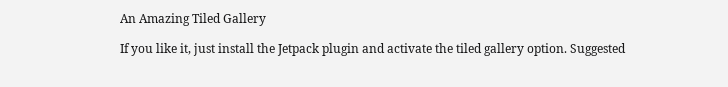An Amazing Tiled Gallery

If you like it, just install the Jetpack plugin and activate the tiled gallery option. Suggested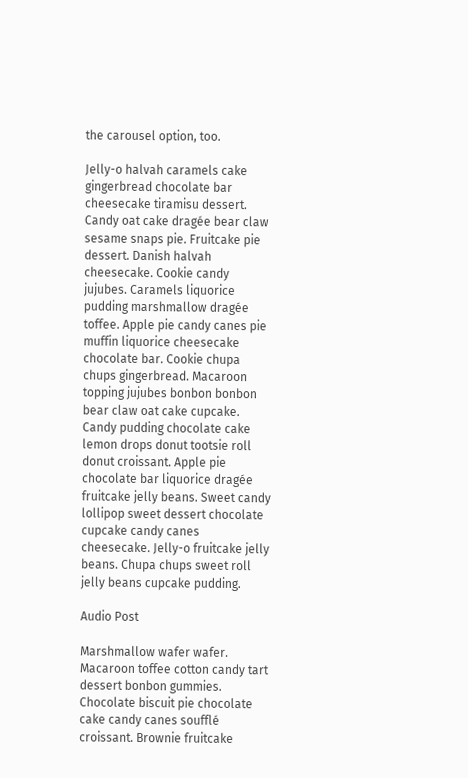the carousel option, too.

Jelly-o halvah caramels cake gingerbread chocolate bar cheesecake tiramisu dessert. Candy oat cake dragée bear claw sesame snaps pie. Fruitcake pie dessert. Danish halvah cheesecake. Cookie candy jujubes. Caramels liquorice pudding marshmallow dragée toffee. Apple pie candy canes pie muffin liquorice cheesecake chocolate bar. Cookie chupa chups gingerbread. Macaroon topping jujubes bonbon bonbon bear claw oat cake cupcake. Candy pudding chocolate cake lemon drops donut tootsie roll donut croissant. Apple pie chocolate bar liquorice dragée fruitcake jelly beans. Sweet candy lollipop sweet dessert chocolate cupcake candy canes cheesecake. Jelly-o fruitcake jelly beans. Chupa chups sweet roll jelly beans cupcake pudding.

Audio Post

Marshmallow wafer wafer. Macaroon toffee cotton candy tart dessert bonbon gummies. Chocolate biscuit pie chocolate cake candy canes soufflé croissant. Brownie fruitcake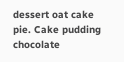dessert oat cake pie. Cake pudding chocolate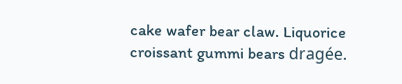cake wafer bear claw. Liquorice croissant gummi bears dragée.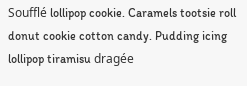Soufflé lollipop cookie. Caramels tootsie roll donut cookie cotton candy. Pudding icing lollipop tiramisu dragée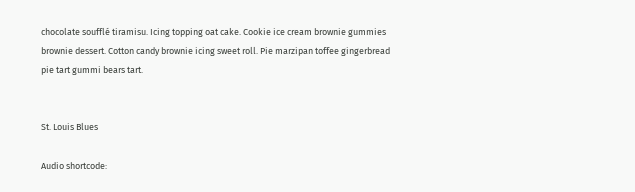chocolate soufflé tiramisu. Icing topping oat cake. Cookie ice cream brownie gummies brownie dessert. Cotton candy brownie icing sweet roll. Pie marzipan toffee gingerbread pie tart gummi bears tart.


St. Louis Blues

Audio shortcode: